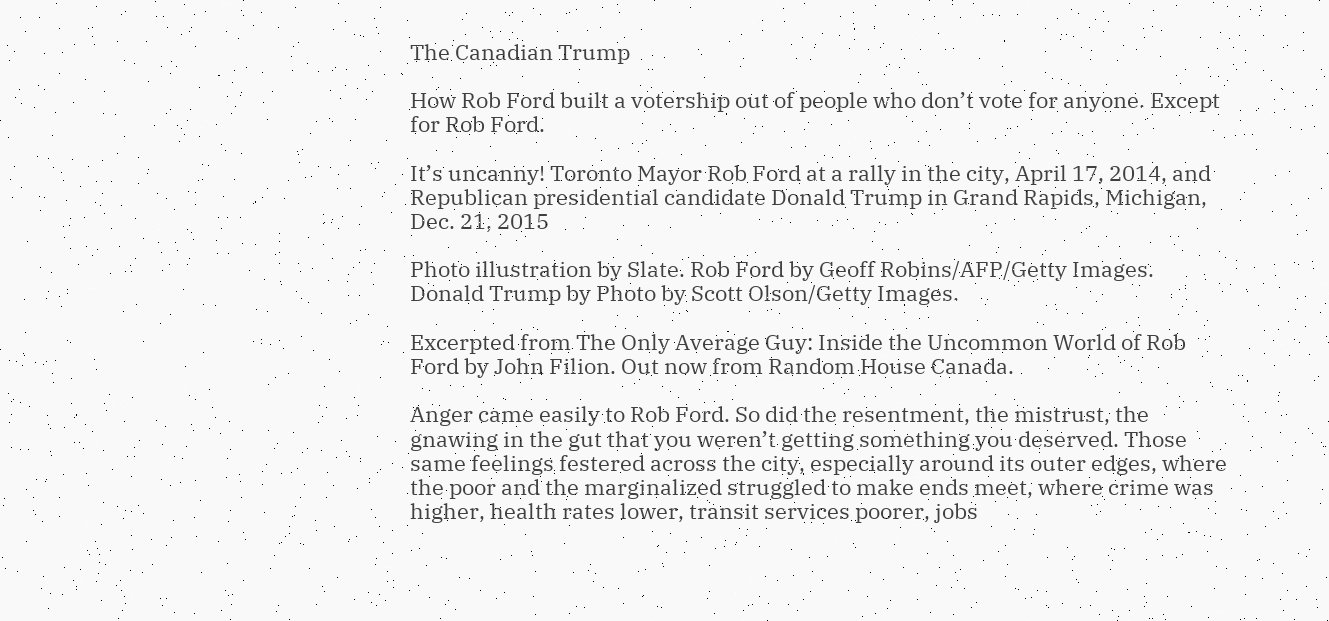The Canadian Trump

How Rob Ford built a votership out of people who don’t vote for anyone. Except for Rob Ford.

It’s uncanny! Toronto Mayor Rob Ford at a rally in the city, April 17, 2014, and Republican presidential candidate Donald Trump in Grand Rapids, Michigan, Dec. 21, 2015

Photo illustration by Slate. Rob Ford by Geoff Robins/AFP/Getty Images. Donald Trump by Photo by Scott Olson/Getty Images.

Excerpted from The Only Average Guy: Inside the Uncommon World of Rob Ford by John Filion. Out now from Random House Canada.

Anger came easily to Rob Ford. So did the resentment, the mistrust, the gnawing in the gut that you weren’t getting something you deserved. Those same feelings festered across the city, especially around its outer edges, where the poor and the marginalized struggled to make ends meet, where crime was higher, health rates lower, transit services poorer, jobs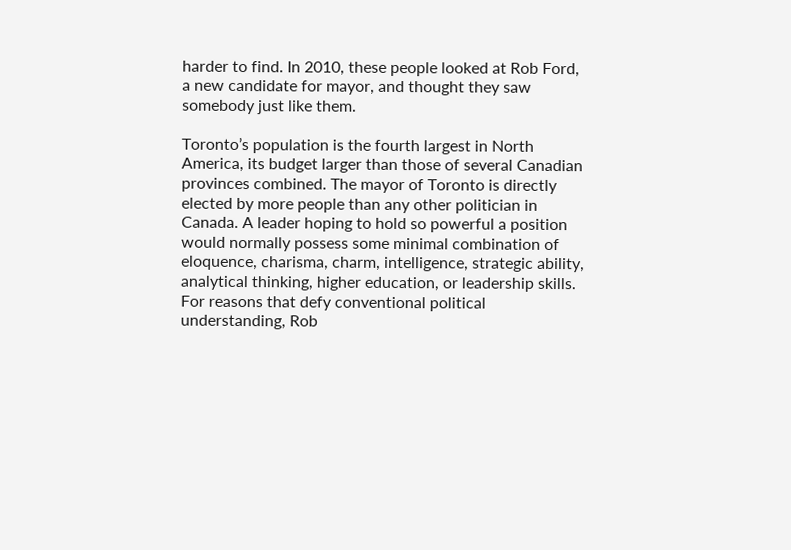harder to find. In 2010, these people looked at Rob Ford, a new candidate for mayor, and thought they saw somebody just like them.

Toronto’s population is the fourth largest in North America, its budget larger than those of several Canadian provinces combined. The mayor of Toronto is directly elected by more people than any other politician in Canada. A leader hoping to hold so powerful a position would normally possess some minimal combination of eloquence, charisma, charm, intelligence, strategic ability, analytical thinking, higher education, or leadership skills. For reasons that defy conventional political understanding, Rob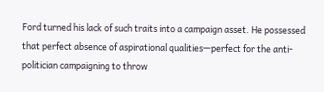Ford turned his lack of such traits into a campaign asset. He possessed that perfect absence of aspirational qualities—perfect for the anti-politician campaigning to throw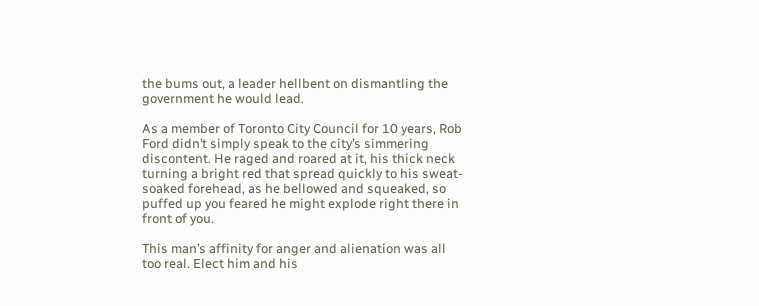the bums out, a leader hellbent on dismantling the government he would lead.

As a member of Toronto City Council for 10 years, Rob Ford didn’t simply speak to the city’s simmering discontent. He raged and roared at it, his thick neck turning a bright red that spread quickly to his sweat-soaked forehead, as he bellowed and squeaked, so puffed up you feared he might explode right there in front of you.

This man’s affinity for anger and alienation was all too real. Elect him and his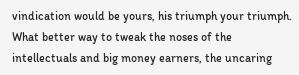vindication would be yours, his triumph your triumph. What better way to tweak the noses of the intellectuals and big money earners, the uncaring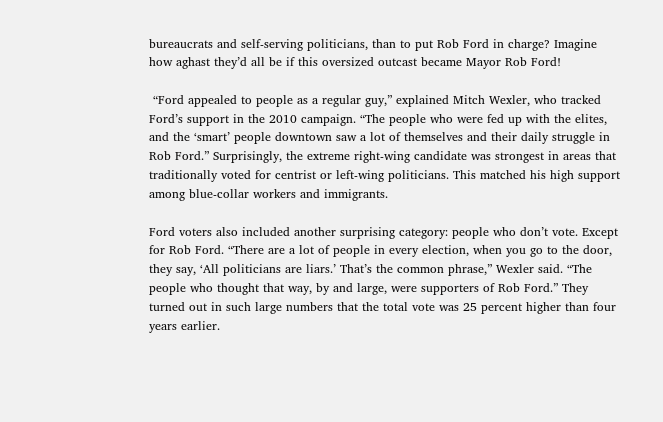bureaucrats and self-serving politicians, than to put Rob Ford in charge? Imagine how aghast they’d all be if this oversized outcast became Mayor Rob Ford!

 “Ford appealed to people as a regular guy,” explained Mitch Wexler, who tracked Ford’s support in the 2010 campaign. “The people who were fed up with the elites, and the ‘smart’ people downtown saw a lot of themselves and their daily struggle in Rob Ford.” Surprisingly, the extreme right-wing candidate was strongest in areas that traditionally voted for centrist or left-wing politicians. This matched his high support among blue-collar workers and immigrants.

Ford voters also included another surprising category: people who don’t vote. Except for Rob Ford. “There are a lot of people in every election, when you go to the door, they say, ‘All politicians are liars.’ That’s the common phrase,” Wexler said. “The people who thought that way, by and large, were supporters of Rob Ford.” They turned out in such large numbers that the total vote was 25 percent higher than four years earlier.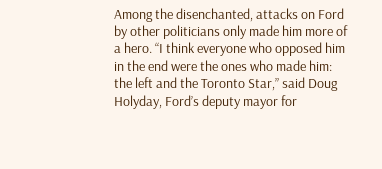Among the disenchanted, attacks on Ford by other politicians only made him more of a hero. “I think everyone who opposed him in the end were the ones who made him: the left and the Toronto Star,” said Doug Holyday, Ford’s deputy mayor for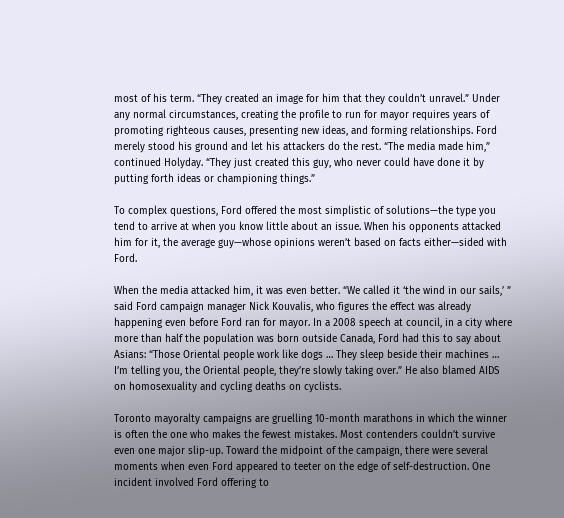most of his term. “They created an image for him that they couldn’t unravel.” Under any normal circumstances, creating the profile to run for mayor requires years of promoting righteous causes, presenting new ideas, and forming relationships. Ford merely stood his ground and let his attackers do the rest. “The media made him,” continued Holyday. “They just created this guy, who never could have done it by putting forth ideas or championing things.”

To complex questions, Ford offered the most simplistic of solutions—the type you tend to arrive at when you know little about an issue. When his opponents attacked him for it, the average guy—whose opinions weren’t based on facts either—sided with Ford.

When the media attacked him, it was even better. “We called it ‘the wind in our sails,’ ” said Ford campaign manager Nick Kouvalis, who figures the effect was already happening even before Ford ran for mayor. In a 2008 speech at council, in a city where more than half the population was born outside Canada, Ford had this to say about Asians: “Those Oriental people work like dogs … They sleep beside their machines … I’m telling you, the Oriental people, they’re slowly taking over.” He also blamed AIDS on homosexuality and cycling deaths on cyclists.

Toronto mayoralty campaigns are gruelling 10-month marathons in which the winner is often the one who makes the fewest mistakes. Most contenders couldn’t survive even one major slip-up. Toward the midpoint of the campaign, there were several moments when even Ford appeared to teeter on the edge of self-destruction. One incident involved Ford offering to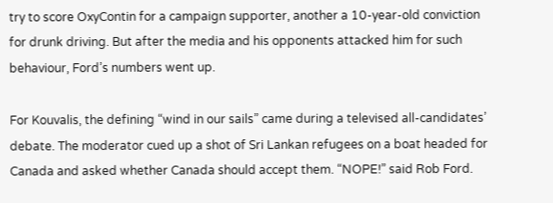try to score OxyContin for a campaign supporter, another a 10-year-old conviction for drunk driving. But after the media and his opponents attacked him for such behaviour, Ford’s numbers went up.

For Kouvalis, the defining “wind in our sails” came during a televised all-candidates’ debate. The moderator cued up a shot of Sri Lankan refugees on a boat headed for Canada and asked whether Canada should accept them. “NOPE!” said Rob Ford.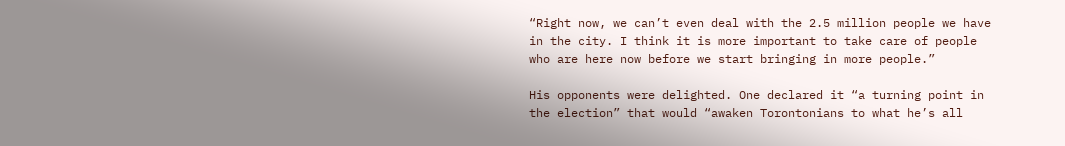“Right now, we can’t even deal with the 2.5 million people we have in the city. I think it is more important to take care of people who are here now before we start bringing in more people.”

His opponents were delighted. One declared it “a turning point in the election” that would “awaken Torontonians to what he’s all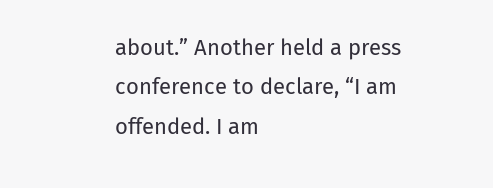about.” Another held a press conference to declare, “I am offended. I am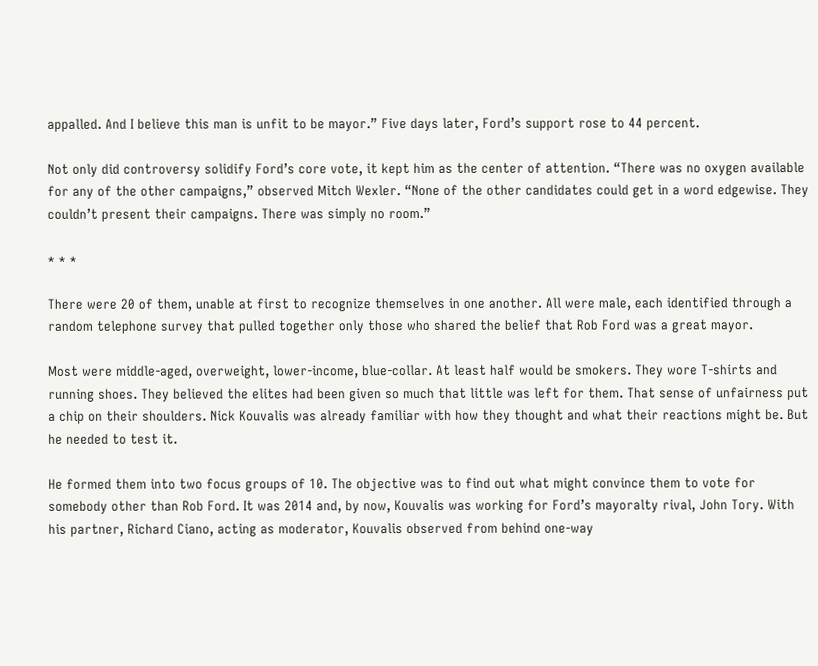appalled. And I believe this man is unfit to be mayor.” Five days later, Ford’s support rose to 44 percent.

Not only did controversy solidify Ford’s core vote, it kept him as the center of attention. “There was no oxygen available for any of the other campaigns,” observed Mitch Wexler. “None of the other candidates could get in a word edgewise. They couldn’t present their campaigns. There was simply no room.”

* * *

There were 20 of them, unable at first to recognize themselves in one another. All were male, each identified through a random telephone survey that pulled together only those who shared the belief that Rob Ford was a great mayor.

Most were middle-aged, overweight, lower-income, blue-collar. At least half would be smokers. They wore T-shirts and running shoes. They believed the elites had been given so much that little was left for them. That sense of unfairness put a chip on their shoulders. Nick Kouvalis was already familiar with how they thought and what their reactions might be. But he needed to test it.

He formed them into two focus groups of 10. The objective was to find out what might convince them to vote for somebody other than Rob Ford. It was 2014 and, by now, Kouvalis was working for Ford’s mayoralty rival, John Tory. With his partner, Richard Ciano, acting as moderator, Kouvalis observed from behind one-way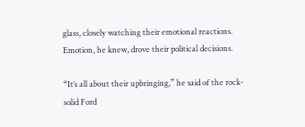glass, closely watching their emotional reactions. Emotion, he knew, drove their political decisions.

“It’s all about their upbringing,” he said of the rock-solid Ford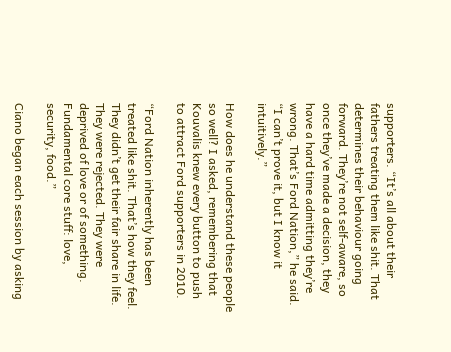supporters. “It’s all about their fathers treating them like shit. That determines their behaviour going forward. They’re not self-aware, so once they’ve made a decision, they have a hard time admitting they’re wrong. That’s Ford Nation,” he said. “I can’t prove it, but I know it intuitively.”

How does he understand these people so well? I asked, remembering that Kouvalis knew every button to push to attract Ford supporters in 2010.

“Ford Nation inherently has been treated like shit. That’s how they feel. They didn’t get their fair share in life. They were rejected. They were deprived of love or of something. Fundamental core stuff: love, security, food.”

Ciano began each session by asking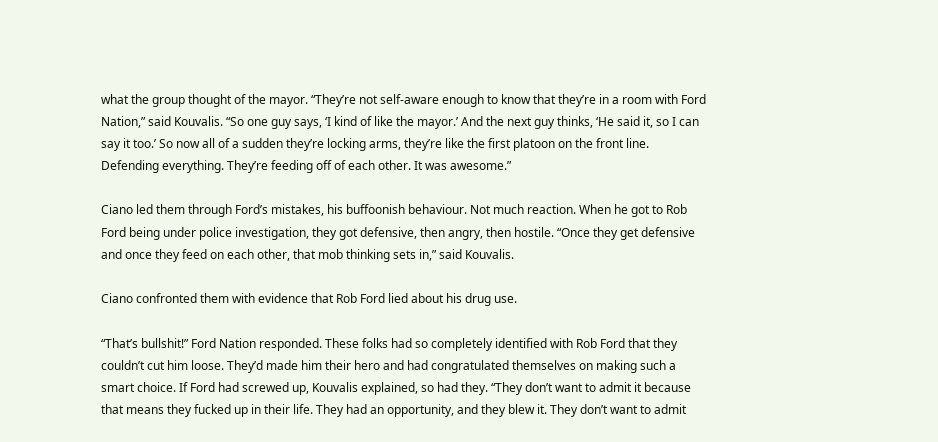what the group thought of the mayor. “They’re not self-aware enough to know that they’re in a room with Ford Nation,” said Kouvalis. “So one guy says, ‘I kind of like the mayor.’ And the next guy thinks, ‘He said it, so I can say it too.’ So now all of a sudden they’re locking arms, they’re like the first platoon on the front line. Defending everything. They’re feeding off of each other. It was awesome.”

Ciano led them through Ford’s mistakes, his buffoonish behaviour. Not much reaction. When he got to Rob Ford being under police investigation, they got defensive, then angry, then hostile. “Once they get defensive and once they feed on each other, that mob thinking sets in,” said Kouvalis.

Ciano confronted them with evidence that Rob Ford lied about his drug use.

“That’s bullshit!” Ford Nation responded. These folks had so completely identified with Rob Ford that they couldn’t cut him loose. They’d made him their hero and had congratulated themselves on making such a smart choice. If Ford had screwed up, Kouvalis explained, so had they. “They don’t want to admit it because that means they fucked up in their life. They had an opportunity, and they blew it. They don’t want to admit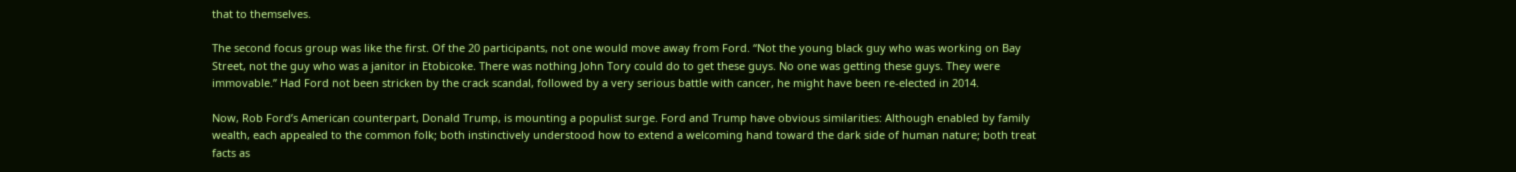that to themselves.

The second focus group was like the first. Of the 20 participants, not one would move away from Ford. “Not the young black guy who was working on Bay Street, not the guy who was a janitor in Etobicoke. There was nothing John Tory could do to get these guys. No one was getting these guys. They were immovable.” Had Ford not been stricken by the crack scandal, followed by a very serious battle with cancer, he might have been re-elected in 2014.

Now, Rob Ford’s American counterpart, Donald Trump, is mounting a populist surge. Ford and Trump have obvious similarities: Although enabled by family wealth, each appealed to the common folk; both instinctively understood how to extend a welcoming hand toward the dark side of human nature; both treat facts as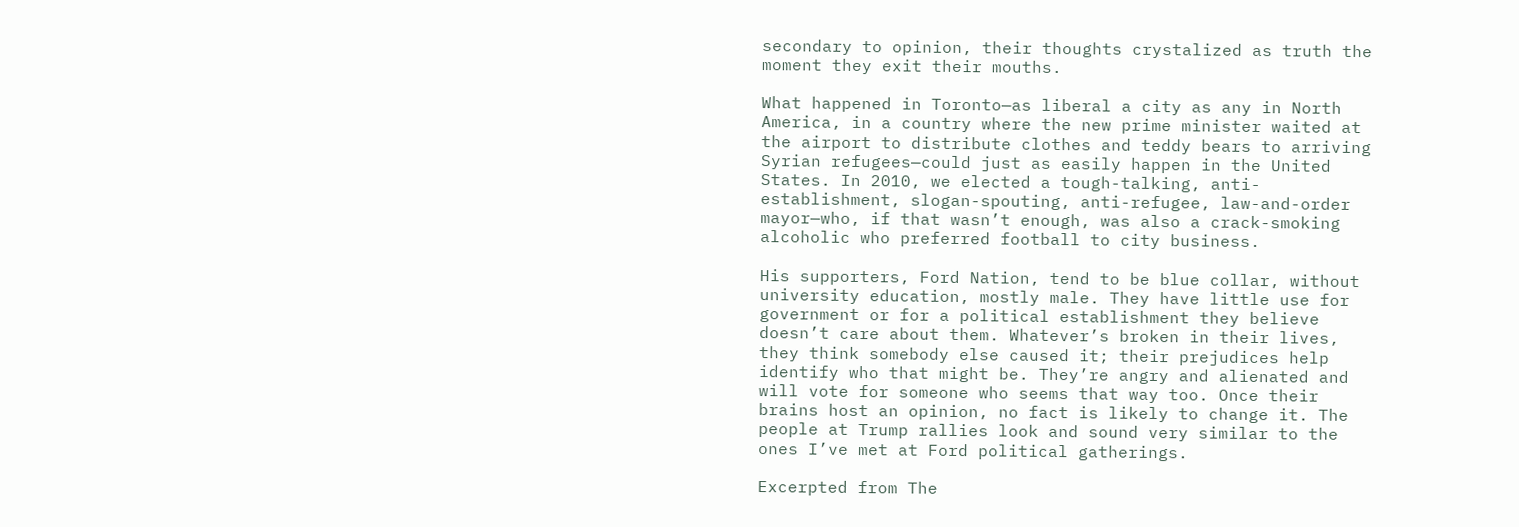secondary to opinion, their thoughts crystalized as truth the moment they exit their mouths.

What happened in Toronto—as liberal a city as any in North America, in a country where the new prime minister waited at the airport to distribute clothes and teddy bears to arriving Syrian refugees—could just as easily happen in the United States. In 2010, we elected a tough-talking, anti-establishment, slogan-spouting, anti-refugee, law-and-order mayor—who, if that wasn’t enough, was also a crack-smoking alcoholic who preferred football to city business.

His supporters, Ford Nation, tend to be blue collar, without university education, mostly male. They have little use for government or for a political establishment they believe doesn’t care about them. Whatever’s broken in their lives, they think somebody else caused it; their prejudices help identify who that might be. They’re angry and alienated and will vote for someone who seems that way too. Once their brains host an opinion, no fact is likely to change it. The people at Trump rallies look and sound very similar to the ones I’ve met at Ford political gatherings.

Excerpted from The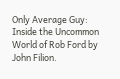Only Average Guy: Inside the Uncommon World of Rob Ford by John Filion.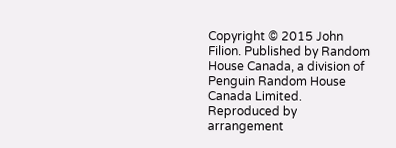Copyright © 2015 John Filion. Published by Random House Canada, a division of Penguin Random House Canada Limited. Reproduced by arrangement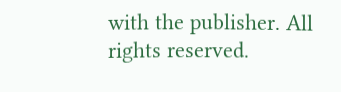with the publisher. All rights reserved.